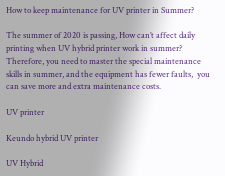How to keep maintenance for UV printer in Summer?

The summer of 2020 is passing, How can’t affect daily printing when UV hybrid printer work in summer? Therefore, you need to master the special maintenance skills in summer, and the equipment has fewer faults,  you can save more and extra maintenance costs.

UV printer

Keundo hybrid UV printer

UV Hybrid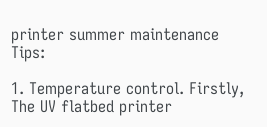printer summer maintenance Tips:

1. Temperature control. Firstly, The UV flatbed printer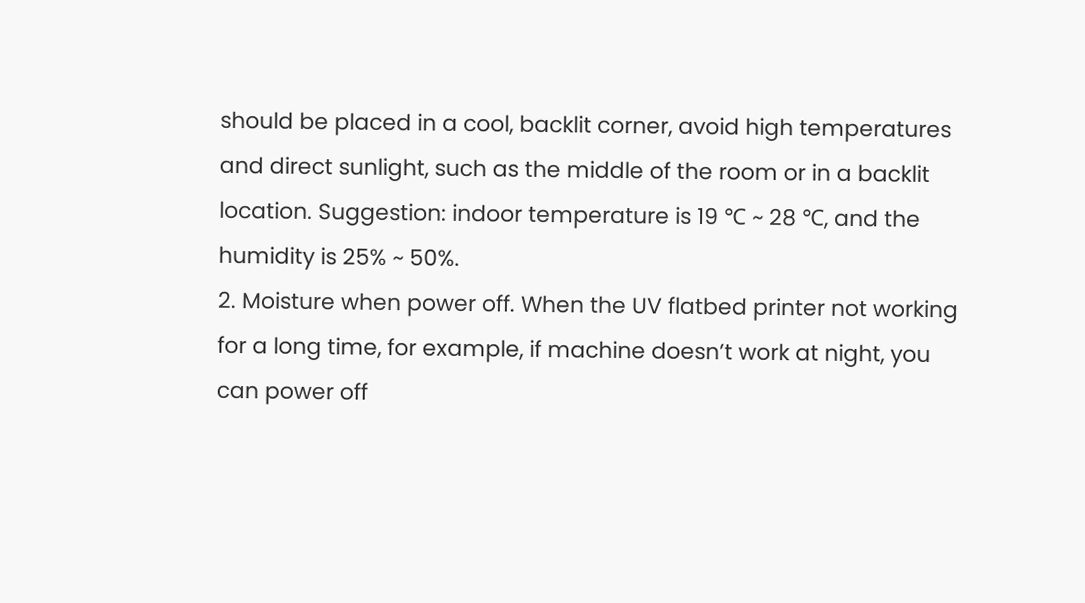should be placed in a cool, backlit corner, avoid high temperatures and direct sunlight, such as the middle of the room or in a backlit location. Suggestion: indoor temperature is 19 ℃ ~ 28 ℃, and the humidity is 25% ~ 50%.
2. Moisture when power off. When the UV flatbed printer not working for a long time, for example, if machine doesn’t work at night, you can power off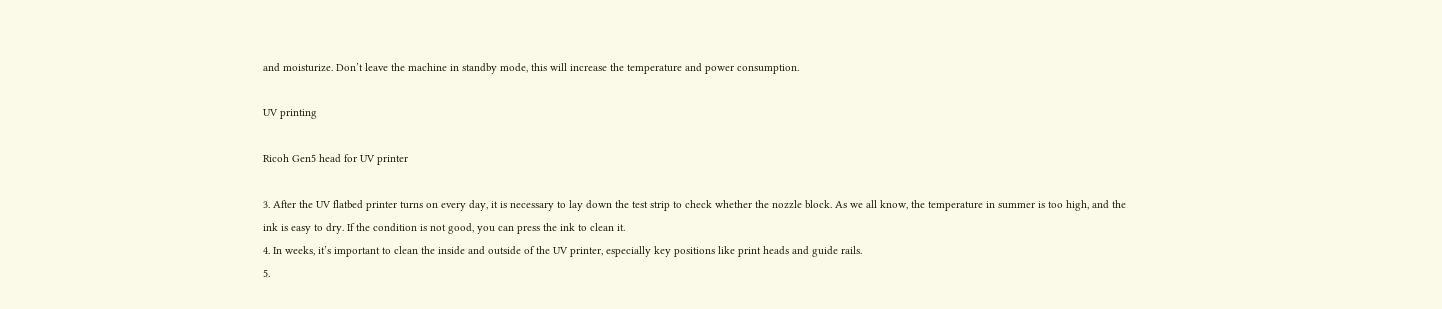and moisturize. Don’t leave the machine in standby mode, this will increase the temperature and power consumption.

UV printing

Ricoh Gen5 head for UV printer

3. After the UV flatbed printer turns on every day, it is necessary to lay down the test strip to check whether the nozzle block. As we all know, the temperature in summer is too high, and the ink is easy to dry. If the condition is not good, you can press the ink to clean it.
4. In weeks, it’s important to clean the inside and outside of the UV printer, especially key positions like print heads and guide rails.
5.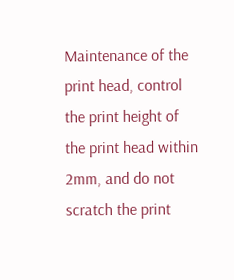Maintenance of the print head, control the print height of the print head within 2mm, and do not scratch the print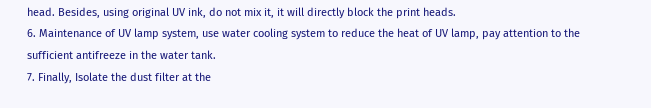head. Besides, using original UV ink, do not mix it, it will directly block the print heads.
6. Maintenance of UV lamp system, use water cooling system to reduce the heat of UV lamp, pay attention to the sufficient antifreeze in the water tank.
7. Finally, Isolate the dust filter at the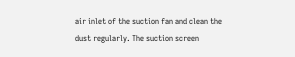air inlet of the suction fan and clean the dust regularly. The suction screen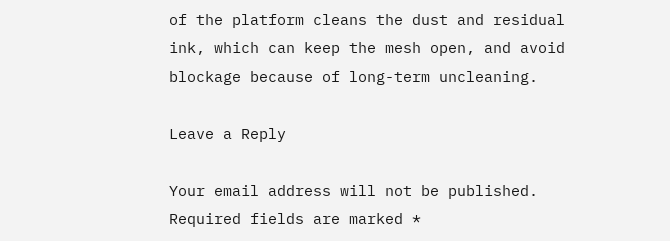of the platform cleans the dust and residual ink, which can keep the mesh open, and avoid blockage because of long-term uncleaning.

Leave a Reply

Your email address will not be published. Required fields are marked *